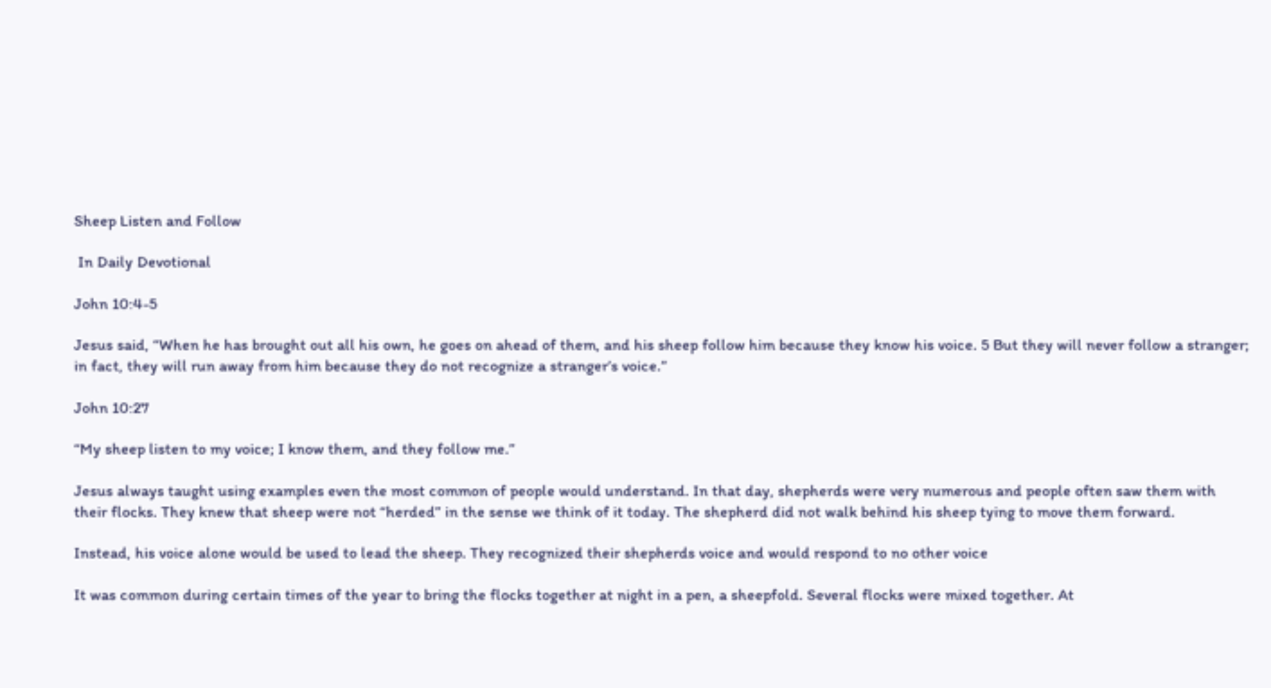Sheep Listen and Follow

 In Daily Devotional

John 10:4-5

Jesus said, “When he has brought out all his own, he goes on ahead of them, and his sheep follow him because they know his voice. 5 But they will never follow a stranger; in fact, they will run away from him because they do not recognize a stranger’s voice.”

John 10:27

“My sheep listen to my voice; I know them, and they follow me.”

Jesus always taught using examples even the most common of people would understand. In that day, shepherds were very numerous and people often saw them with their flocks. They knew that sheep were not “herded” in the sense we think of it today. The shepherd did not walk behind his sheep tying to move them forward.

Instead, his voice alone would be used to lead the sheep. They recognized their shepherds voice and would respond to no other voice

It was common during certain times of the year to bring the flocks together at night in a pen, a sheepfold. Several flocks were mixed together. At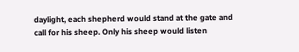daylight, each shepherd would stand at the gate and call for his sheep. Only his sheep would listen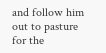and follow him out to pasture for the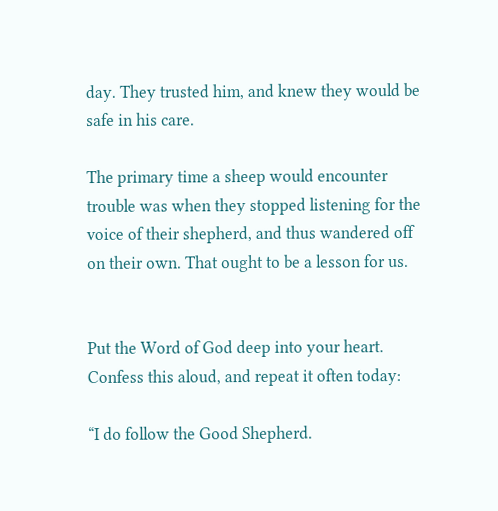day. They trusted him, and knew they would be safe in his care.

The primary time a sheep would encounter trouble was when they stopped listening for the voice of their shepherd, and thus wandered off on their own. That ought to be a lesson for us.


Put the Word of God deep into your heart. Confess this aloud, and repeat it often today:

“I do follow the Good Shepherd.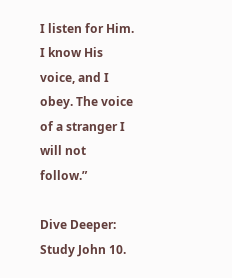I listen for Him. I know His voice, and I obey. The voice of a stranger I will not follow.”

Dive Deeper: Study John 10.